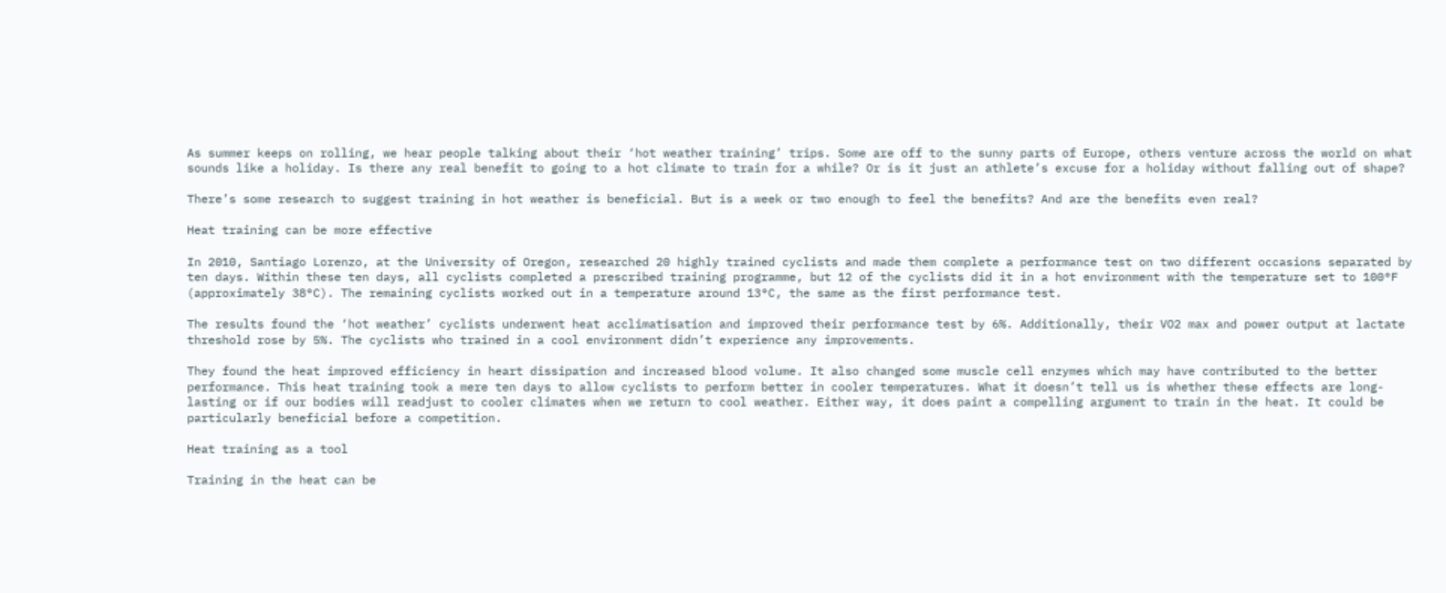As summer keeps on rolling, we hear people talking about their ‘hot weather training’ trips. Some are off to the sunny parts of Europe, others venture across the world on what sounds like a holiday. Is there any real benefit to going to a hot climate to train for a while? Or is it just an athlete’s excuse for a holiday without falling out of shape?

There’s some research to suggest training in hot weather is beneficial. But is a week or two enough to feel the benefits? And are the benefits even real?

Heat training can be more effective

In 2010, Santiago Lorenzo, at the University of Oregon, researched 20 highly trained cyclists and made them complete a performance test on two different occasions separated by ten days. Within these ten days, all cyclists completed a prescribed training programme, but 12 of the cyclists did it in a hot environment with the temperature set to 100°F (approximately 38°C). The remaining cyclists worked out in a temperature around 13°C, the same as the first performance test.

The results found the ‘hot weather’ cyclists underwent heat acclimatisation and improved their performance test by 6%. Additionally, their VO2 max and power output at lactate threshold rose by 5%. The cyclists who trained in a cool environment didn’t experience any improvements.

They found the heat improved efficiency in heart dissipation and increased blood volume. It also changed some muscle cell enzymes which may have contributed to the better performance. This heat training took a mere ten days to allow cyclists to perform better in cooler temperatures. What it doesn’t tell us is whether these effects are long-lasting or if our bodies will readjust to cooler climates when we return to cool weather. Either way, it does paint a compelling argument to train in the heat. It could be particularly beneficial before a competition.

Heat training as a tool

Training in the heat can be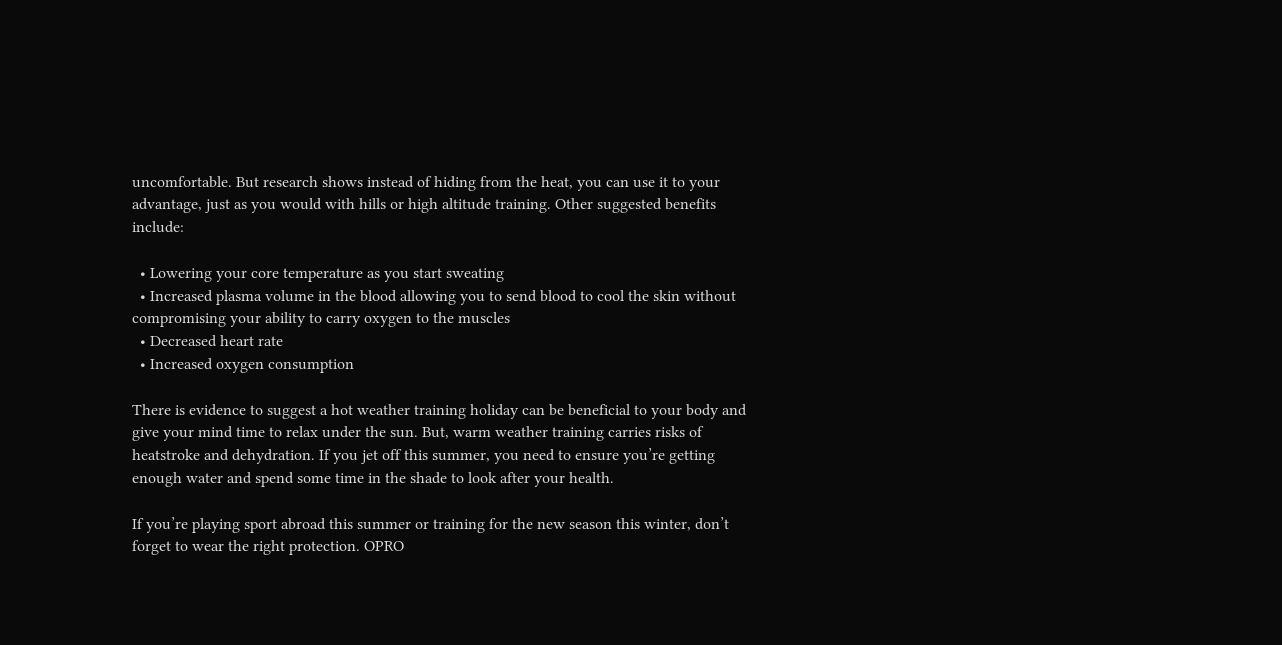uncomfortable. But research shows instead of hiding from the heat, you can use it to your advantage, just as you would with hills or high altitude training. Other suggested benefits include:

  • Lowering your core temperature as you start sweating
  • Increased plasma volume in the blood allowing you to send blood to cool the skin without compromising your ability to carry oxygen to the muscles
  • Decreased heart rate
  • Increased oxygen consumption

There is evidence to suggest a hot weather training holiday can be beneficial to your body and give your mind time to relax under the sun. But, warm weather training carries risks of heatstroke and dehydration. If you jet off this summer, you need to ensure you’re getting enough water and spend some time in the shade to look after your health.

If you’re playing sport abroad this summer or training for the new season this winter, don’t forget to wear the right protection. OPRO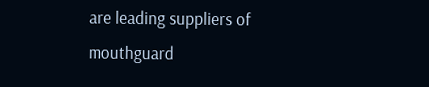are leading suppliers of mouthguard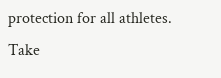protection for all athletes. Take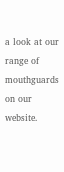a look at our range of mouthguards on our website.